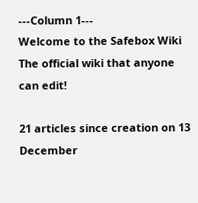---Column 1---
Welcome to the Safebox Wiki
The official wiki that anyone can edit!

21 articles since creation on 13 December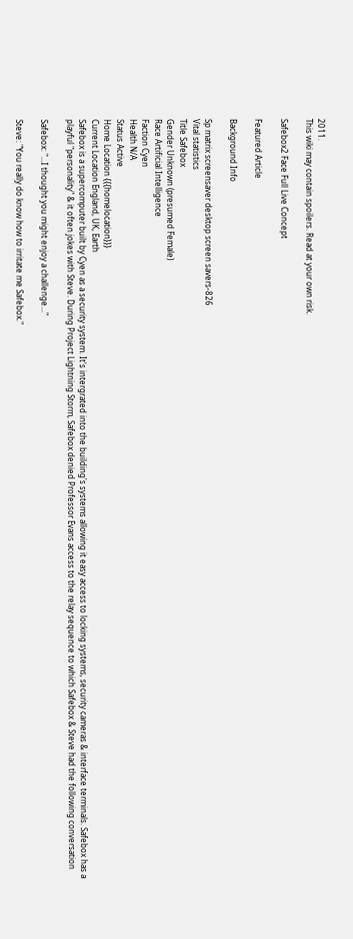2011.
This wiki may contain spoilers. Read at your own risk.

Safebox2 Face Full Live Concept

Featured Article

Background Info

Sp matrix screensaver desktop screen savers-826
Vital statistics
Title Safebox
Gender Unknown (presumed Female)
Race Artificial Intelligence
Faction Cyen
Health N/A
Status Active
Home Location {{{homelocation}}}
Current Location England, UK, Earth
Safebox is a supercomputer built by Cyen as a security system. It's intergrated into the building's systems allowing it easy access to locking systems, security cameras & interface terminals. Safebox has a playful "personality" & it often jokes with Steve. During Project Lightning Storm, Safebox denied Professor Evans access to the relay sequence to which Safebox & Steve had the following conversation

Safebox: "...I thought you might enjoy a challenge..."

Steve: "You really do know how to irritate me Safebox."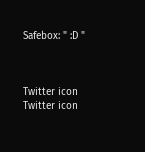Safebox: " :D "



Twitter icon Twitter icon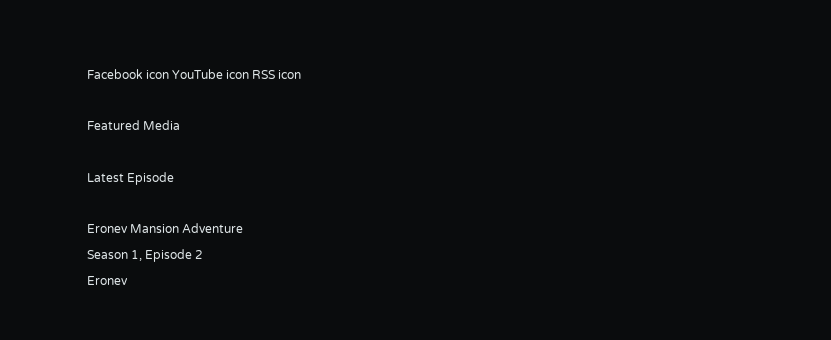Facebook icon YouTube icon RSS icon

Featured Media

Latest Episode

Eronev Mansion Adventure
Season 1, Episode 2
Eronev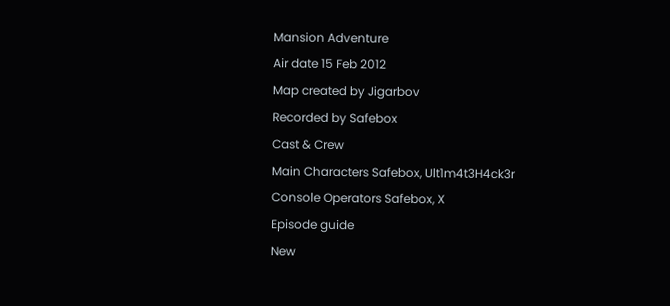Mansion Adventure
Air date 15 Feb 2012
Map created by Jigarbov
Recorded by Safebox
Cast & Crew
Main Characters Safebox, Ult1m4t3H4ck3r
Console Operators Safebox, X
Episode guide
New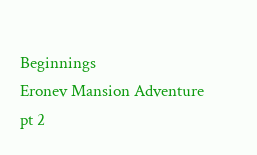Beginnings
Eronev Mansion Adventure pt 2